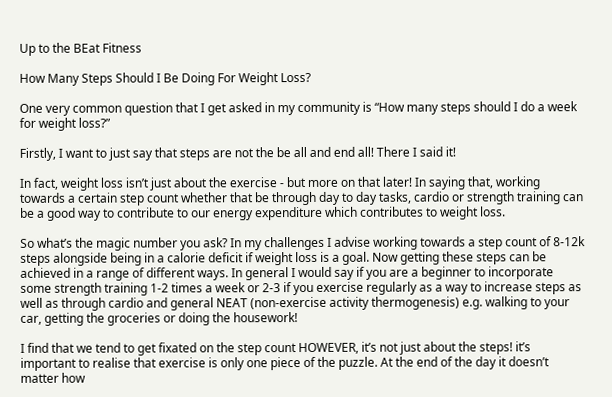Up to the BEat Fitness

How Many Steps Should I Be Doing For Weight Loss?

One very common question that I get asked in my community is “How many steps should I do a week for weight loss?”

Firstly, I want to just say that steps are not the be all and end all! There I said it!

In fact, weight loss isn’t just about the exercise - but more on that later! In saying that, working towards a certain step count whether that be through day to day tasks, cardio or strength training can be a good way to contribute to our energy expenditure which contributes to weight loss.

So what’s the magic number you ask? In my challenges I advise working towards a step count of 8-12k steps alongside being in a calorie deficit if weight loss is a goal. Now getting these steps can be achieved in a range of different ways. In general I would say if you are a beginner to incorporate some strength training 1-2 times a week or 2-3 if you exercise regularly as a way to increase steps as well as through cardio and general NEAT (non-exercise activity thermogenesis) e.g. walking to your car, getting the groceries or doing the housework!

I find that we tend to get fixated on the step count HOWEVER, it’s not just about the steps! it’s important to realise that exercise is only one piece of the puzzle. At the end of the day it doesn’t matter how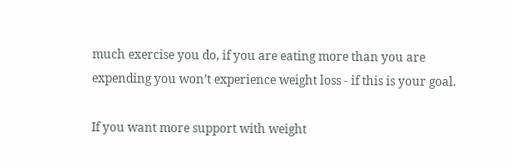much exercise you do, if you are eating more than you are expending you won’t experience weight loss - if this is your goal.

If you want more support with weight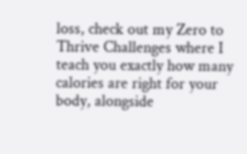loss, check out my Zero to Thrive Challenges where I teach you exactly how many calories are right for your body, alongside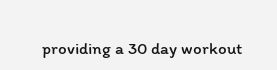providing a 30 day workout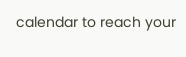calendar to reach your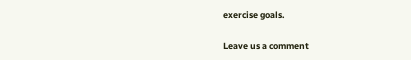exercise goals.

Leave us a comment